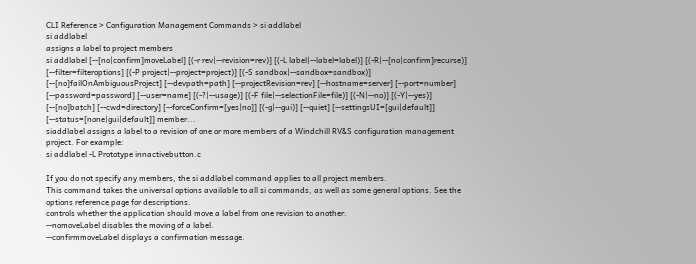CLI Reference > Configuration Management Commands > si addlabel
si addlabel
assigns a label to project members
si addlabel [--[no|confirm]moveLabel] [(-r rev|--revision=rev)] [(-L label|--label=label)] [(-R|--[no|confirm]recurse)] [--filter=filteroptions] [(-P project|--project=project)] [(-S sandbox|--sandbox=sandbox)] [--[no]failOnAmbiguousProject] [--devpath=path] [--projectRevision=rev] [--hostname=server] [--port=number] [--password=password] [--user=name] [(-?|--usage)] [(-F file|--selectionFile=file)] [(-N|--no)] [(-Y|--yes)] [--[no]batch] [--cwd=directory] [--forceConfirm=[yes|no]] [(-g|--gui)] [--quiet] [--settingsUI=[gui|default]] [--status=[none|gui|default]] member...
siaddlabel assigns a label to a revision of one or more members of a Windchill RV&S configuration management project. For example:
si addlabel -L Prototype innactivebutton.c

If you do not specify any members, the si addlabel command applies to all project members.
This command takes the universal options available to all si commands, as well as some general options. See the options reference page for descriptions.
controls whether the application should move a label from one revision to another.
--nomoveLabel disables the moving of a label.
--confirmmoveLabel displays a confirmation message.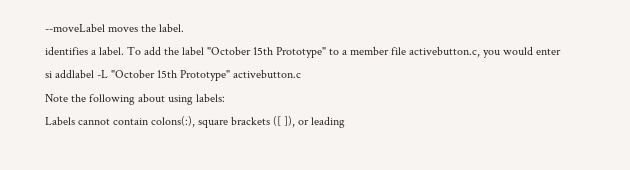--moveLabel moves the label.
identifies a label. To add the label "October 15th Prototype" to a member file activebutton.c, you would enter
si addlabel -L "October 15th Prototype" activebutton.c
Note the following about using labels:
Labels cannot contain colons(:), square brackets ([ ]), or leading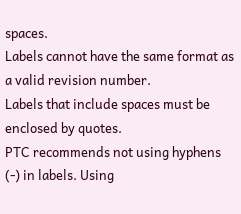spaces.
Labels cannot have the same format as a valid revision number.
Labels that include spaces must be enclosed by quotes.
PTC recommends not using hyphens (-) in labels. Using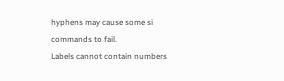hyphens may cause some si commands to fail.
Labels cannot contain numbers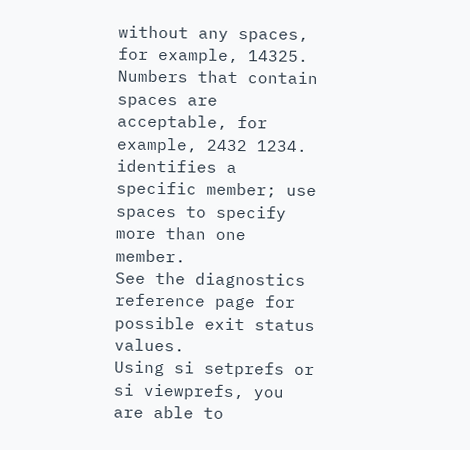without any spaces, for example, 14325. Numbers that contain spaces are acceptable, for example, 2432 1234.
identifies a specific member; use spaces to specify more than one member.
See the diagnostics reference page for possible exit status values.
Using si setprefs or si viewprefs, you are able to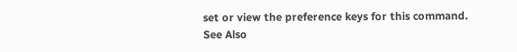set or view the preference keys for this command.
See Also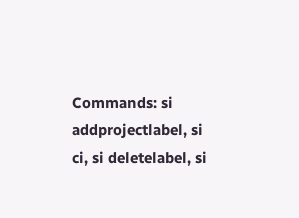Commands: si addprojectlabel, si ci, si deletelabel, si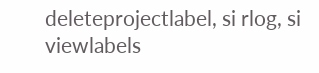deleteprojectlabel, si rlog, si viewlabels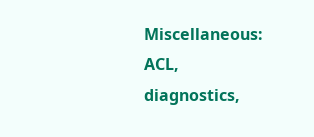Miscellaneous: ACL, diagnostics,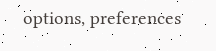options, preferences